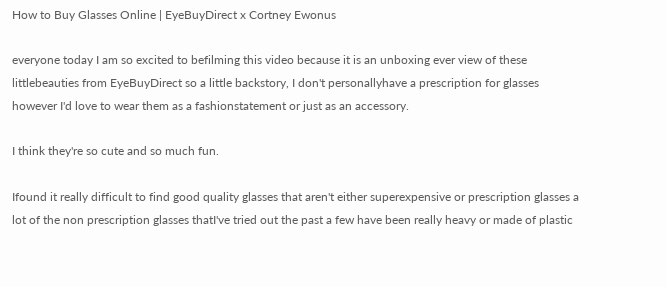How to Buy Glasses Online | EyeBuyDirect x Cortney Ewonus

everyone today I am so excited to befilming this video because it is an unboxing ever view of these littlebeauties from EyeBuyDirect so a little backstory, I don't personallyhave a prescription for glasses however I'd love to wear them as a fashionstatement or just as an accessory.

I think they're so cute and so much fun.

Ifound it really difficult to find good quality glasses that aren't either superexpensive or prescription glasses a lot of the non prescription glasses thatI've tried out the past a few have been really heavy or made of plastic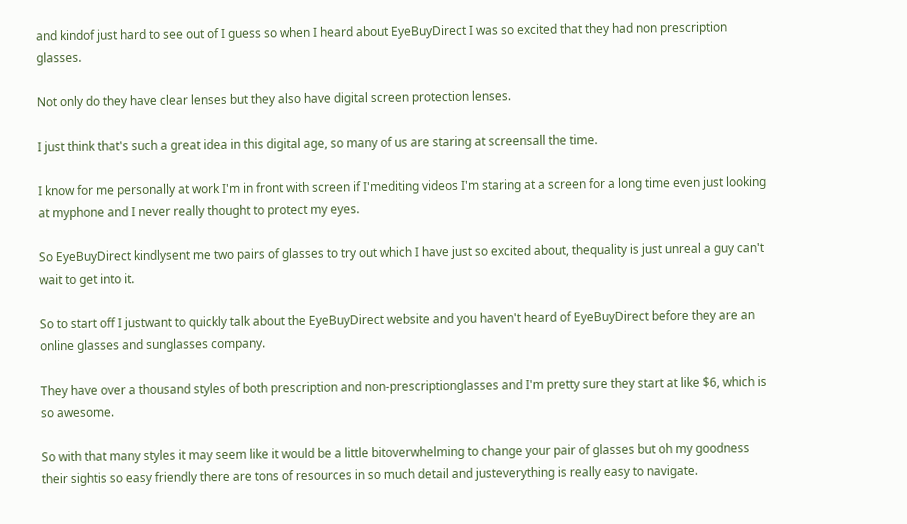and kindof just hard to see out of I guess so when I heard about EyeBuyDirect I was so excited that they had non prescription glasses.

Not only do they have clear lenses but they also have digital screen protection lenses.

I just think that's such a great idea in this digital age, so many of us are staring at screensall the time.

I know for me personally at work I'm in front with screen if I'mediting videos I'm staring at a screen for a long time even just looking at myphone and I never really thought to protect my eyes.

So EyeBuyDirect kindlysent me two pairs of glasses to try out which I have just so excited about, thequality is just unreal a guy can't wait to get into it.

So to start off I justwant to quickly talk about the EyeBuyDirect website and you haven't heard of EyeBuyDirect before they are an online glasses and sunglasses company.

They have over a thousand styles of both prescription and non-prescriptionglasses and I'm pretty sure they start at like $6, which is so awesome.

So with that many styles it may seem like it would be a little bitoverwhelming to change your pair of glasses but oh my goodness their sightis so easy friendly there are tons of resources in so much detail and justeverything is really easy to navigate.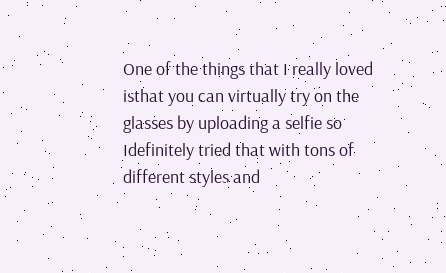One of the things that I really loved isthat you can virtually try on the glasses by uploading a selfie so Idefinitely tried that with tons of different styles and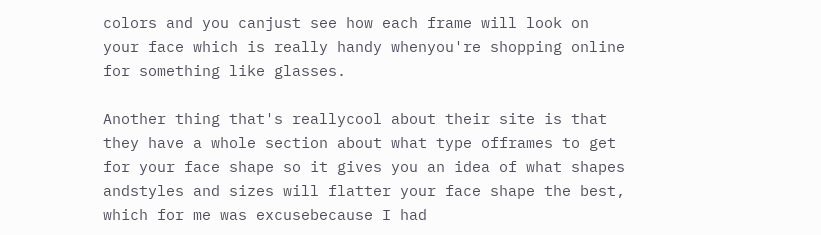colors and you canjust see how each frame will look on your face which is really handy whenyou're shopping online for something like glasses.

Another thing that's reallycool about their site is that they have a whole section about what type offrames to get for your face shape so it gives you an idea of what shapes andstyles and sizes will flatter your face shape the best, which for me was excusebecause I had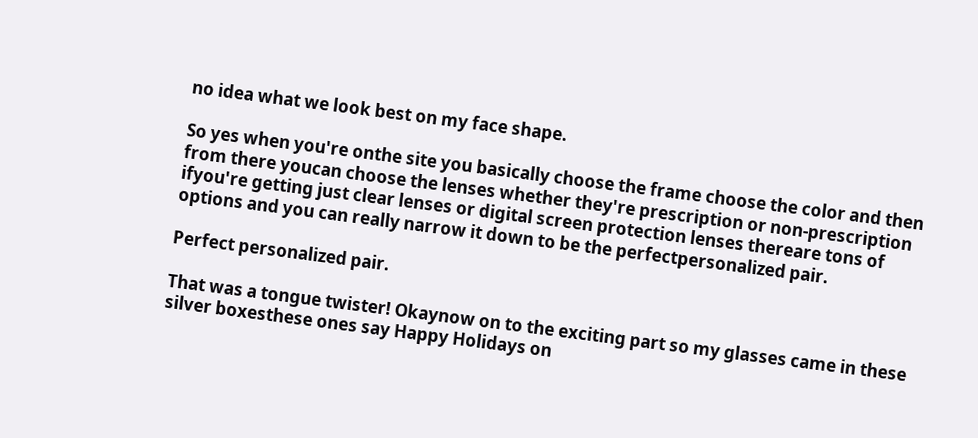no idea what we look best on my face shape.

So yes when you're onthe site you basically choose the frame choose the color and then from there youcan choose the lenses whether they're prescription or non-prescription ifyou're getting just clear lenses or digital screen protection lenses thereare tons of options and you can really narrow it down to be the perfectpersonalized pair.

Perfect personalized pair.

That was a tongue twister! Okaynow on to the exciting part so my glasses came in these silver boxesthese ones say Happy Holidays on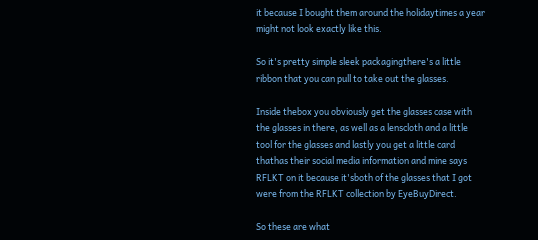it because I bought them around the holidaytimes a year might not look exactly like this.

So it's pretty simple sleek packagingthere's a little ribbon that you can pull to take out the glasses.

Inside thebox you obviously get the glasses case with the glasses in there, as well as a lenscloth and a little tool for the glasses and lastly you get a little card thathas their social media information and mine says RFLKT on it because it'sboth of the glasses that I got were from the RFLKT collection by EyeBuyDirect.

So these are what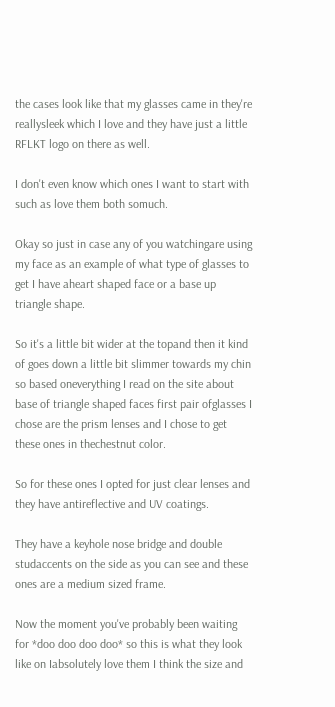the cases look like that my glasses came in they're reallysleek which I love and they have just a little RFLKT logo on there as well.

I don't even know which ones I want to start with such as love them both somuch.

Okay so just in case any of you watchingare using my face as an example of what type of glasses to get I have aheart shaped face or a base up triangle shape.

So it's a little bit wider at the topand then it kind of goes down a little bit slimmer towards my chin so based oneverything I read on the site about base of triangle shaped faces first pair ofglasses I chose are the prism lenses and I chose to get these ones in thechestnut color.

So for these ones I opted for just clear lenses and they have antireflective and UV coatings.

They have a keyhole nose bridge and double studaccents on the side as you can see and these ones are a medium sized frame.

Now the moment you've probably been waiting for *doo doo doo doo* so this is what they look like on Iabsolutely love them I think the size and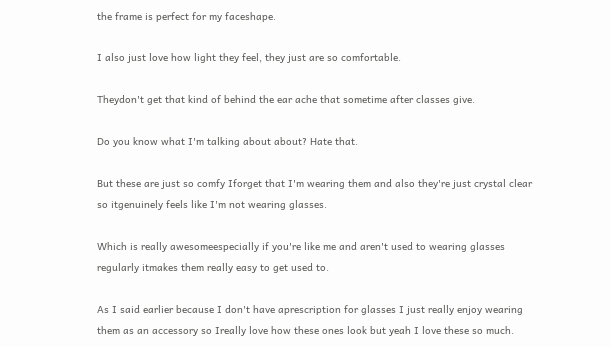the frame is perfect for my faceshape.

I also just love how light they feel, they just are so comfortable.

Theydon't get that kind of behind the ear ache that sometime after classes give.

Do you know what I'm talking about about? Hate that.

But these are just so comfy Iforget that I'm wearing them and also they're just crystal clear so itgenuinely feels like I'm not wearing glasses.

Which is really awesomeespecially if you're like me and aren't used to wearing glasses regularly itmakes them really easy to get used to.

As I said earlier because I don't have aprescription for glasses I just really enjoy wearing them as an accessory so Ireally love how these ones look but yeah I love these so much.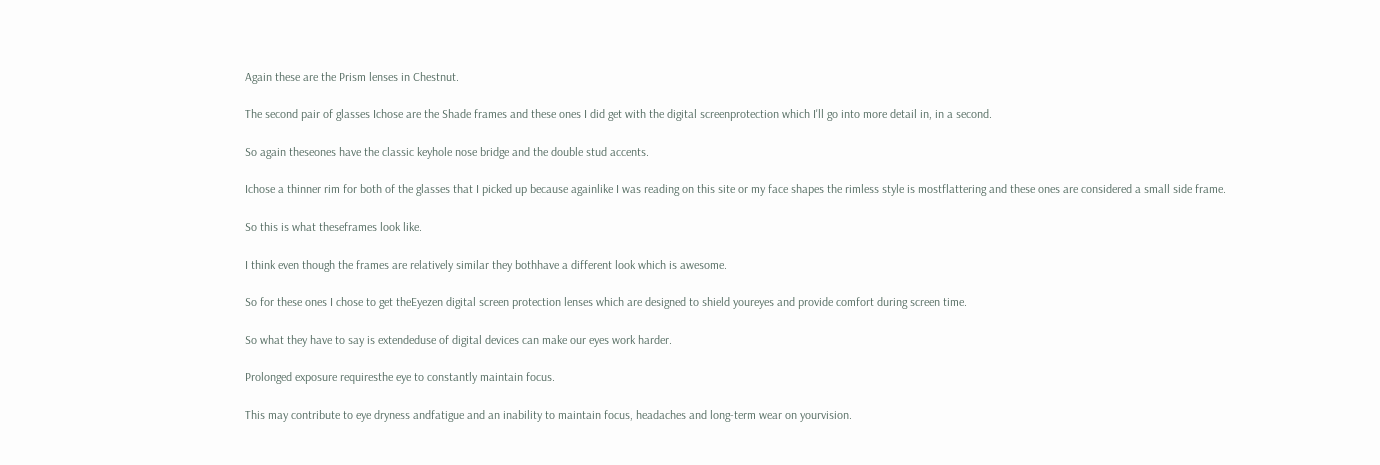Again these are the Prism lenses in Chestnut.

The second pair of glasses Ichose are the Shade frames and these ones I did get with the digital screenprotection which I'll go into more detail in, in a second.

So again theseones have the classic keyhole nose bridge and the double stud accents.

Ichose a thinner rim for both of the glasses that I picked up because againlike I was reading on this site or my face shapes the rimless style is mostflattering and these ones are considered a small side frame.

So this is what theseframes look like.

I think even though the frames are relatively similar they bothhave a different look which is awesome.

So for these ones I chose to get theEyezen digital screen protection lenses which are designed to shield youreyes and provide comfort during screen time.

So what they have to say is extendeduse of digital devices can make our eyes work harder.

Prolonged exposure requiresthe eye to constantly maintain focus.

This may contribute to eye dryness andfatigue and an inability to maintain focus, headaches and long-term wear on yourvision.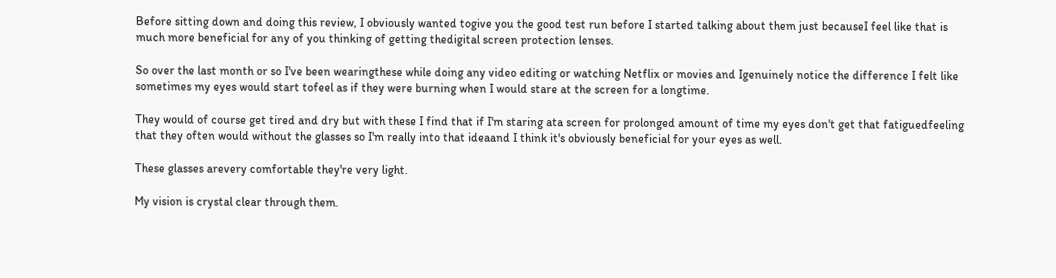Before sitting down and doing this review, I obviously wanted togive you the good test run before I started talking about them just becauseI feel like that is much more beneficial for any of you thinking of getting thedigital screen protection lenses.

So over the last month or so I've been wearingthese while doing any video editing or watching Netflix or movies and Igenuinely notice the difference I felt like sometimes my eyes would start tofeel as if they were burning when I would stare at the screen for a longtime.

They would of course get tired and dry but with these I find that if I'm staring ata screen for prolonged amount of time my eyes don't get that fatiguedfeeling that they often would without the glasses so I'm really into that ideaand I think it's obviously beneficial for your eyes as well.

These glasses arevery comfortable they're very light.

My vision is crystal clear through them.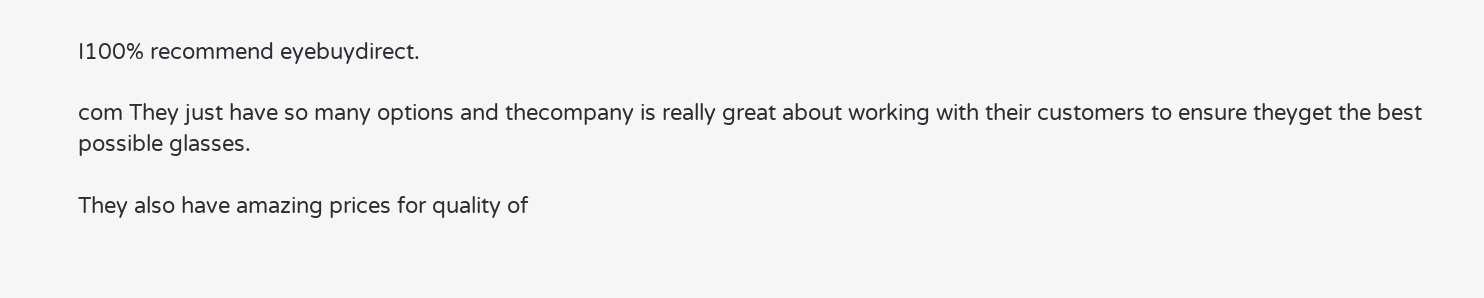I100% recommend eyebuydirect.

com They just have so many options and thecompany is really great about working with their customers to ensure theyget the best possible glasses.

They also have amazing prices for quality of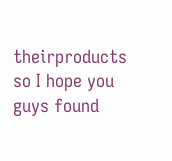theirproducts so I hope you guys found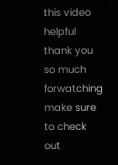this video helpful thank you so much forwatching make sure to check out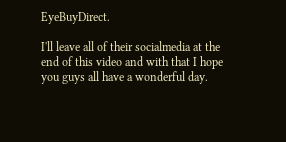EyeBuyDirect.

I'll leave all of their socialmedia at the end of this video and with that I hope you guys all have a wonderful day.